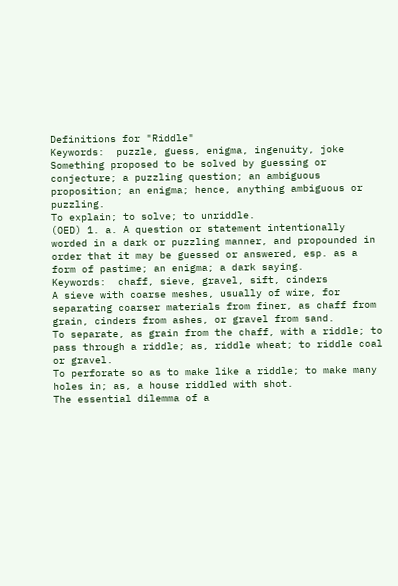Definitions for "Riddle"
Keywords:  puzzle, guess, enigma, ingenuity, joke
Something proposed to be solved by guessing or conjecture; a puzzling question; an ambiguous proposition; an enigma; hence, anything ambiguous or puzzling.
To explain; to solve; to unriddle.
(OED) 1. a. A question or statement intentionally worded in a dark or puzzling manner, and propounded in order that it may be guessed or answered, esp. as a form of pastime; an enigma; a dark saying.
Keywords:  chaff, sieve, gravel, sift, cinders
A sieve with coarse meshes, usually of wire, for separating coarser materials from finer, as chaff from grain, cinders from ashes, or gravel from sand.
To separate, as grain from the chaff, with a riddle; to pass through a riddle; as, riddle wheat; to riddle coal or gravel.
To perforate so as to make like a riddle; to make many holes in; as, a house riddled with shot.
The essential dilemma of a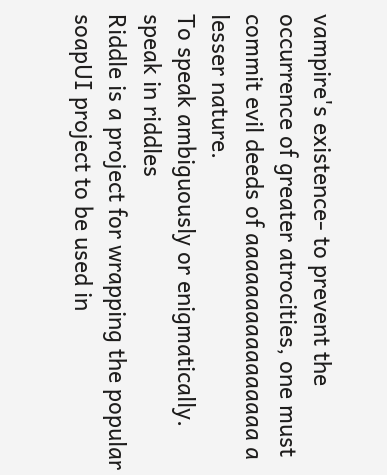vampire's existence- to prevent the occurrence of greater atrocities, one must commit evil deeds of aaaaaaaaaaaaaaaa a lesser nature.
To speak ambiguously or enigmatically.
speak in riddles
Riddle is a project for wrapping the popular soapUI project to be used in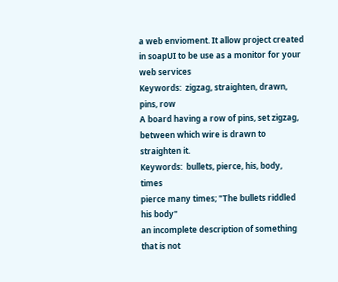a web envioment. It allow project created in soapUI to be use as a monitor for your web services
Keywords:  zigzag, straighten, drawn, pins, row
A board having a row of pins, set zigzag, between which wire is drawn to straighten it.
Keywords:  bullets, pierce, his, body, times
pierce many times; "The bullets riddled his body"
an incomplete description of something that is not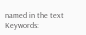named in the text
Keywords: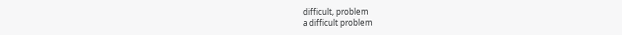difficult, problem
a difficult problem